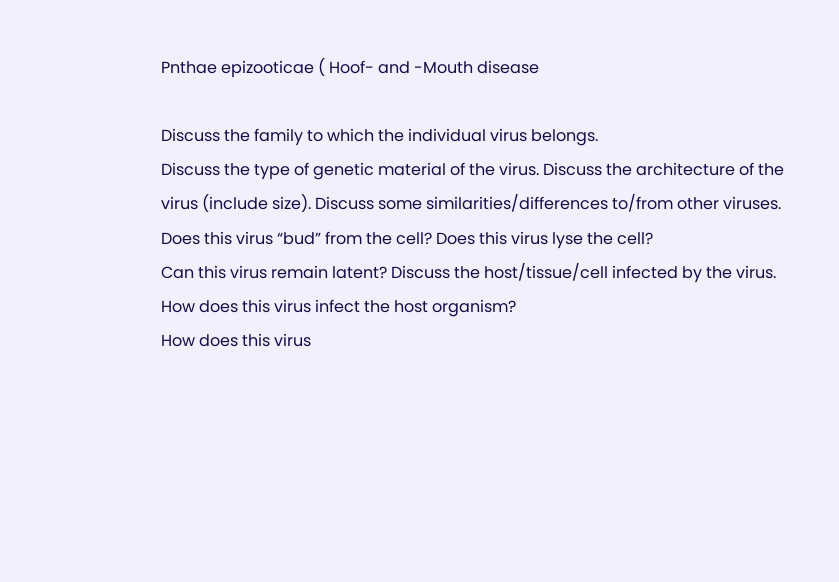Pnthae epizooticae ( Hoof- and -Mouth disease

Discuss the family to which the individual virus belongs.
Discuss the type of genetic material of the virus. Discuss the architecture of the virus (include size). Discuss some similarities/differences to/from other viruses.
Does this virus “bud” from the cell? Does this virus lyse the cell?
Can this virus remain latent? Discuss the host/tissue/cell infected by the virus.
How does this virus infect the host organism?
How does this virus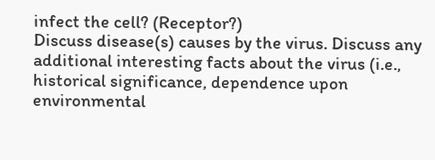infect the cell? (Receptor?)
Discuss disease(s) causes by the virus. Discuss any additional interesting facts about the virus (i.e., historical significance, dependence upon environmental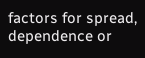factors for spread, dependence or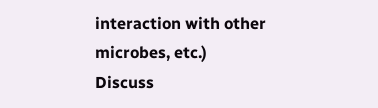interaction with other microbes, etc.)
Discuss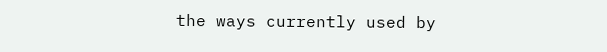the ways currently used by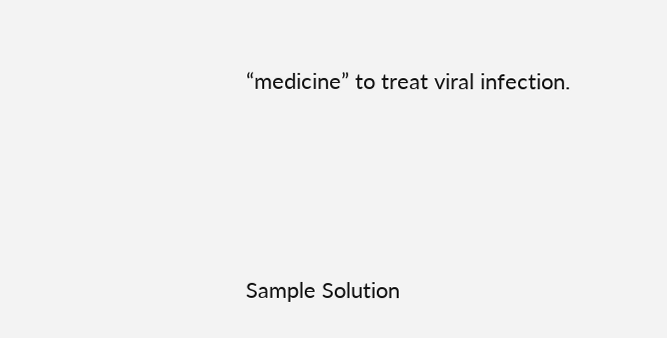“medicine” to treat viral infection.




Sample Solution